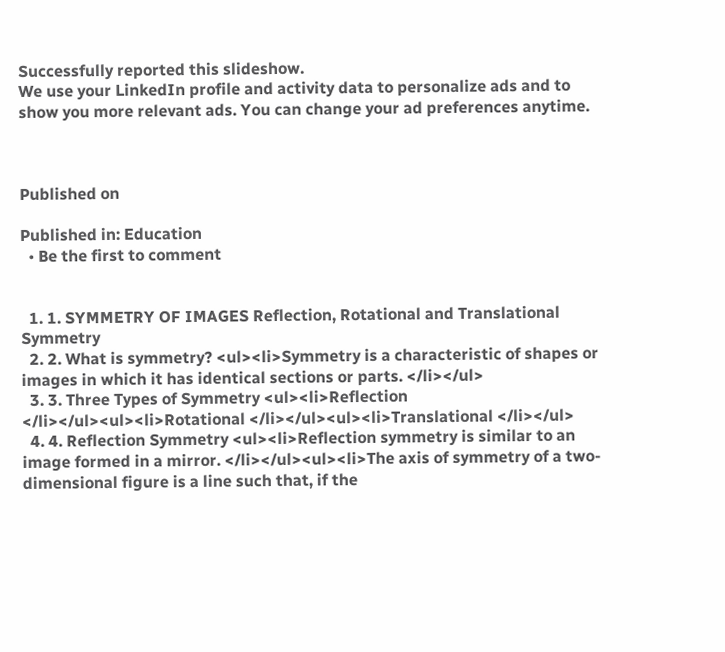Successfully reported this slideshow.
We use your LinkedIn profile and activity data to personalize ads and to show you more relevant ads. You can change your ad preferences anytime.



Published on

Published in: Education
  • Be the first to comment


  1. 1. SYMMETRY OF IMAGES Reflection, Rotational and Translational Symmetry
  2. 2. What is symmetry? <ul><li>Symmetry is a characteristic of shapes or images in which it has identical sections or parts. </li></ul>
  3. 3. Three Types of Symmetry <ul><li>Reflection </li></ul><ul><li>Rotational </li></ul><ul><li>Translational </li></ul>
  4. 4. Reflection Symmetry <ul><li>Reflection symmetry is similar to an image formed in a mirror. </li></ul><ul><li>The axis of symmetry of a two-dimensional figure is a line such that, if the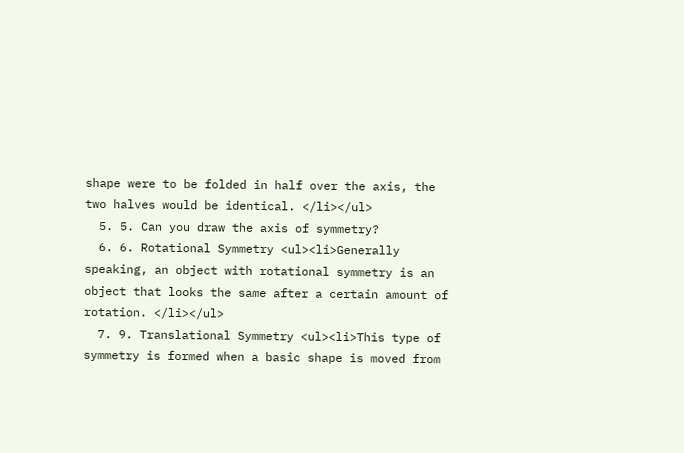shape were to be folded in half over the axis, the two halves would be identical. </li></ul>
  5. 5. Can you draw the axis of symmetry?
  6. 6. Rotational Symmetry <ul><li>Generally speaking, an object with rotational symmetry is an object that looks the same after a certain amount of rotation. </li></ul>
  7. 9. Translational Symmetry <ul><li>This type of symmetry is formed when a basic shape is moved from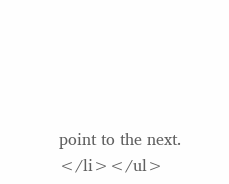point to the next. </li></ul>